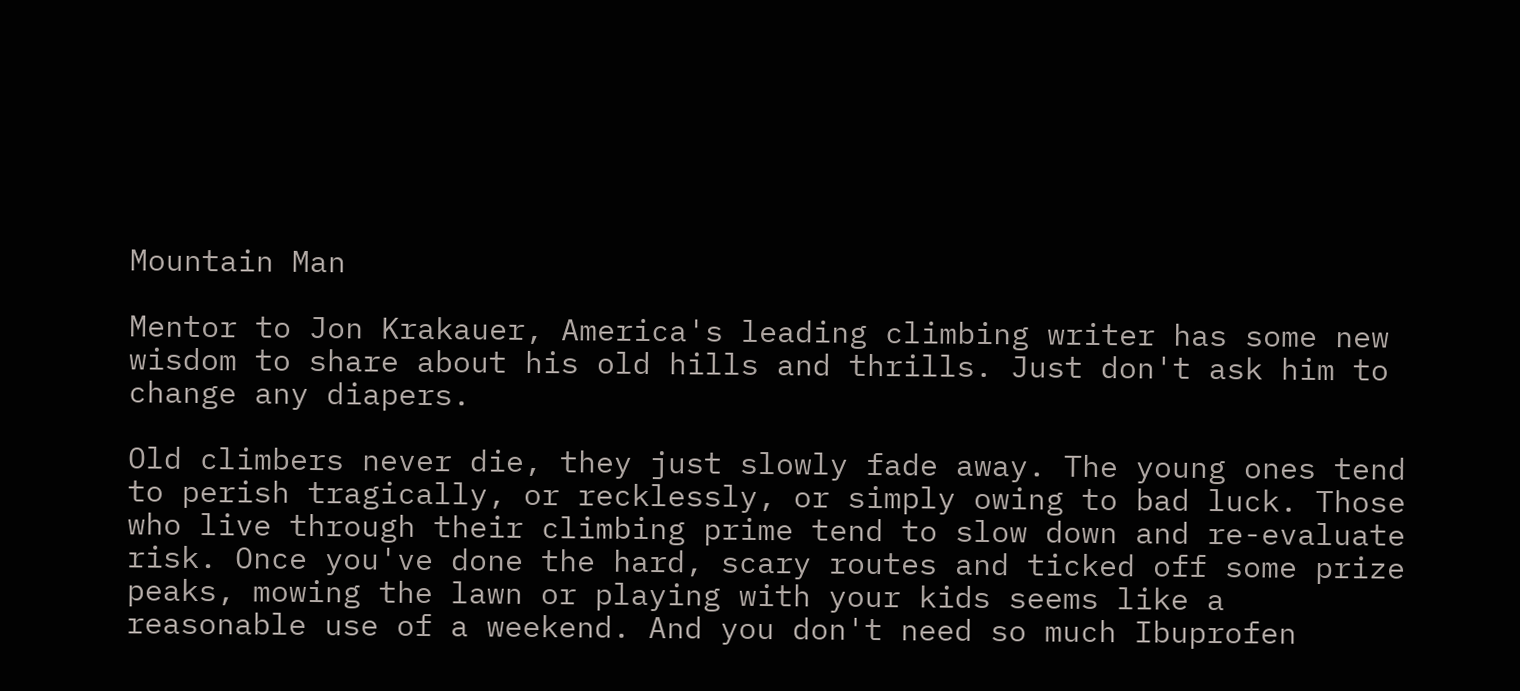Mountain Man

Mentor to Jon Krakauer, America's leading climbing writer has some new wisdom to share about his old hills and thrills. Just don't ask him to change any diapers.

Old climbers never die, they just slowly fade away. The young ones tend to perish tragically, or recklessly, or simply owing to bad luck. Those who live through their climbing prime tend to slow down and re-evaluate risk. Once you've done the hard, scary routes and ticked off some prize peaks, mowing the lawn or playing with your kids seems like a reasonable use of a weekend. And you don't need so much Ibuprofen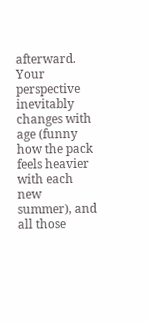afterward. Your perspective inevitably changes with age (funny how the pack feels heavier with each new summer), and all those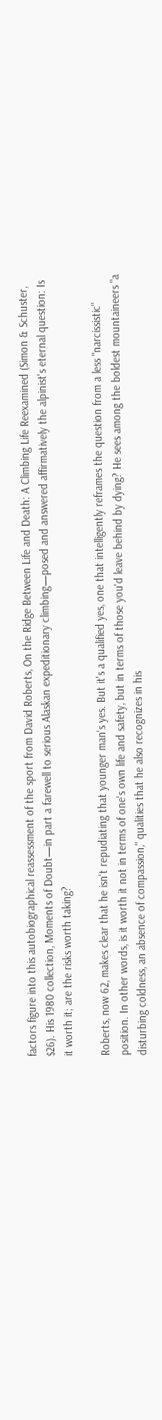factors figure into this autobiographical reassessment of the sport from David Roberts, On the Ridge Between Life and Death: A Climbing Life Reexamined (Simon & Schuster, $26). His 1980 collection, Moments of Doubt—in part a farewell to serious Alaskan expeditionary climbing—posed and answered affirmatively the alpinist's eternal question: Is it worth it; are the risks worth taking?

Roberts, now 62, makes clear that he isn't repudiating that younger man's yes. But it's a qualified yes, one that intelligently reframes the question from a less "narcissistic" position. In other words, is it worth it not in terms of one's own life and safety, but in terms of those you'd leave behind by dying? He sees among the boldest mountaineers "a disturbing coldness, an absence of compassion," qualities that he also recognizes in his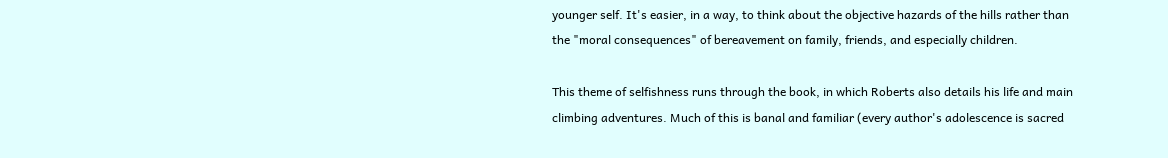younger self. It's easier, in a way, to think about the objective hazards of the hills rather than the "moral consequences" of bereavement on family, friends, and especially children.

This theme of selfishness runs through the book, in which Roberts also details his life and main climbing adventures. Much of this is banal and familiar (every author's adolescence is sacred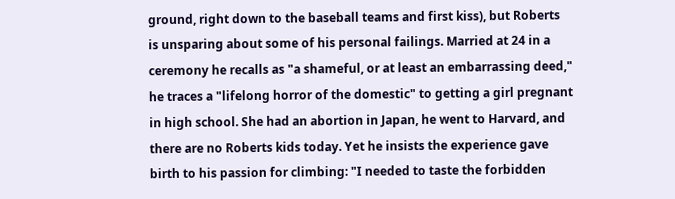ground, right down to the baseball teams and first kiss), but Roberts is unsparing about some of his personal failings. Married at 24 in a ceremony he recalls as "a shameful, or at least an embarrassing deed," he traces a "lifelong horror of the domestic" to getting a girl pregnant in high school. She had an abortion in Japan, he went to Harvard, and there are no Roberts kids today. Yet he insists the experience gave birth to his passion for climbing: "I needed to taste the forbidden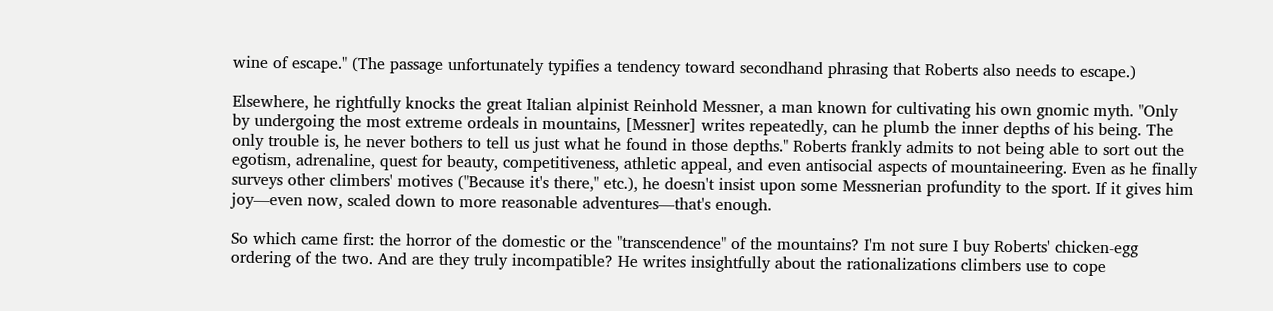wine of escape." (The passage unfortunately typifies a tendency toward secondhand phrasing that Roberts also needs to escape.)

Elsewhere, he rightfully knocks the great Italian alpinist Reinhold Messner, a man known for cultivating his own gnomic myth. "Only by undergoing the most extreme ordeals in mountains, [Messner] writes repeatedly, can he plumb the inner depths of his being. The only trouble is, he never bothers to tell us just what he found in those depths." Roberts frankly admits to not being able to sort out the egotism, adrenaline, quest for beauty, competitiveness, athletic appeal, and even antisocial aspects of mountaineering. Even as he finally surveys other climbers' motives ("Because it's there," etc.), he doesn't insist upon some Messnerian profundity to the sport. If it gives him joy—even now, scaled down to more reasonable adventures—that's enough.

So which came first: the horror of the domestic or the "transcendence" of the mountains? I'm not sure I buy Roberts' chicken-egg ordering of the two. And are they truly incompatible? He writes insightfully about the rationalizations climbers use to cope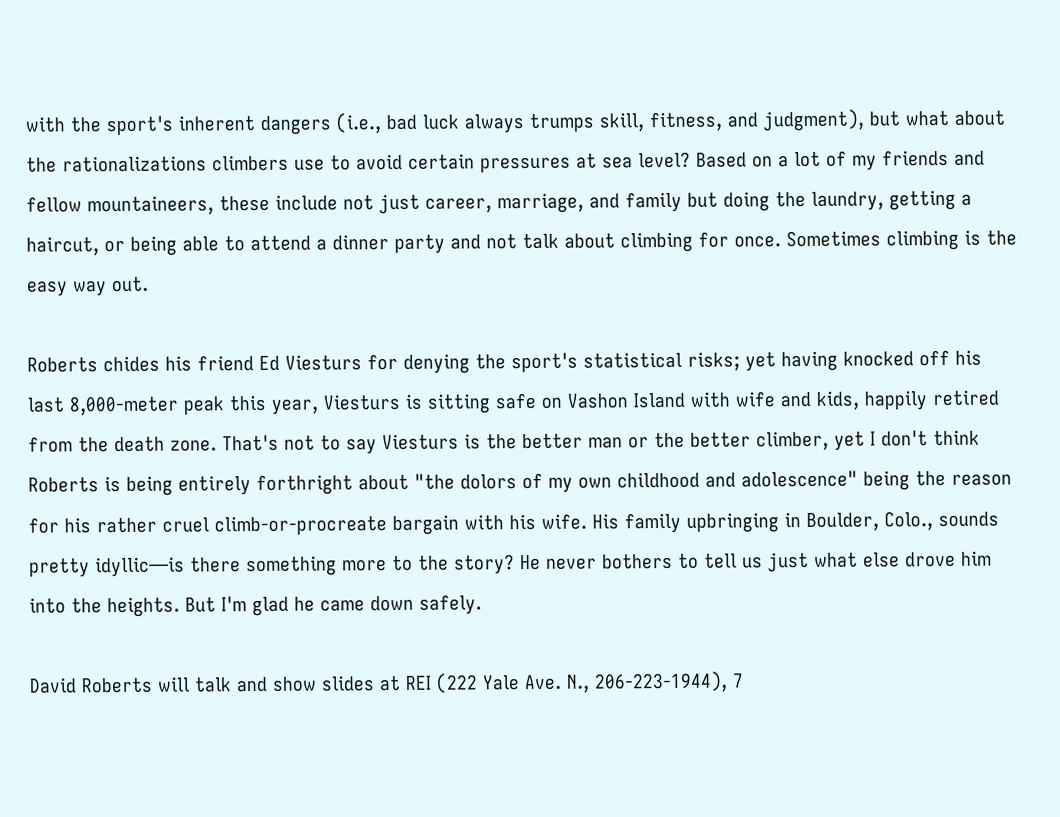with the sport's inherent dangers (i.e., bad luck always trumps skill, fitness, and judgment), but what about the rationalizations climbers use to avoid certain pressures at sea level? Based on a lot of my friends and fellow mountaineers, these include not just career, marriage, and family but doing the laundry, getting a haircut, or being able to attend a dinner party and not talk about climbing for once. Sometimes climbing is the easy way out.

Roberts chides his friend Ed Viesturs for denying the sport's statistical risks; yet having knocked off his last 8,000-meter peak this year, Viesturs is sitting safe on Vashon Island with wife and kids, happily retired from the death zone. That's not to say Viesturs is the better man or the better climber, yet I don't think Roberts is being entirely forthright about "the dolors of my own childhood and adolescence" being the reason for his rather cruel climb-or-procreate bargain with his wife. His family upbringing in Boulder, Colo., sounds pretty idyllic—is there something more to the story? He never bothers to tell us just what else drove him into the heights. But I'm glad he came down safely.

David Roberts will talk and show slides at REI (222 Yale Ave. N., 206-223-1944), 7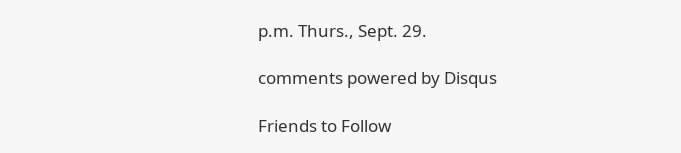p.m. Thurs., Sept. 29.

comments powered by Disqus

Friends to Follow